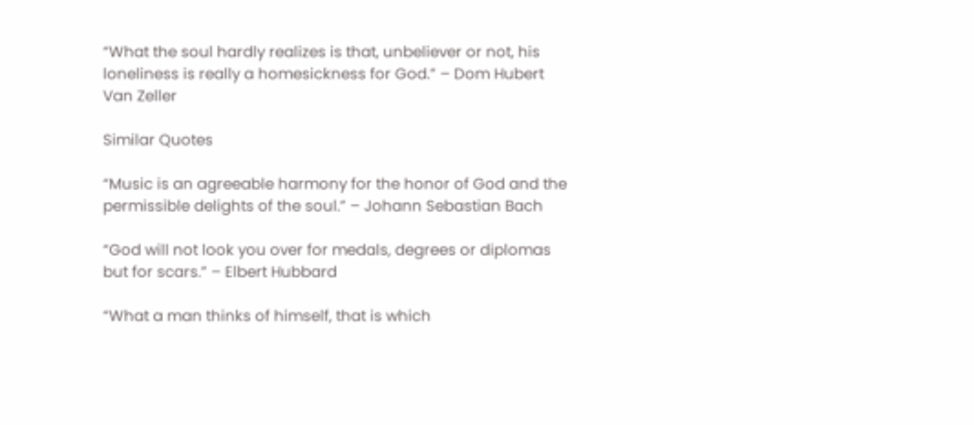“What the soul hardly realizes is that, unbeliever or not, his loneliness is really a homesickness for God.” – Dom Hubert Van Zeller

Similar Quotes

“Music is an agreeable harmony for the honor of God and the permissible delights of the soul.” – Johann Sebastian Bach

“God will not look you over for medals, degrees or diplomas but for scars.” – Elbert Hubbard

“What a man thinks of himself, that is which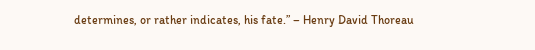determines, or rather indicates, his fate.” – Henry David Thoreau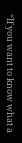“If you want to know what a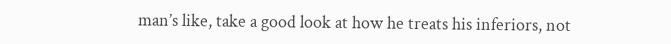man’s like, take a good look at how he treats his inferiors, not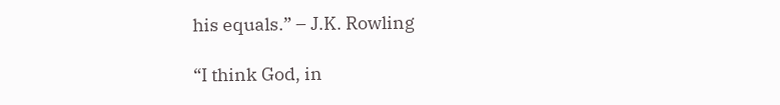his equals.” – J.K. Rowling

“I think God, in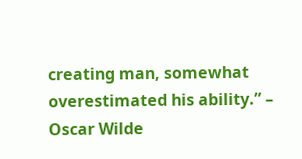creating man, somewhat overestimated his ability.” – Oscar Wilde